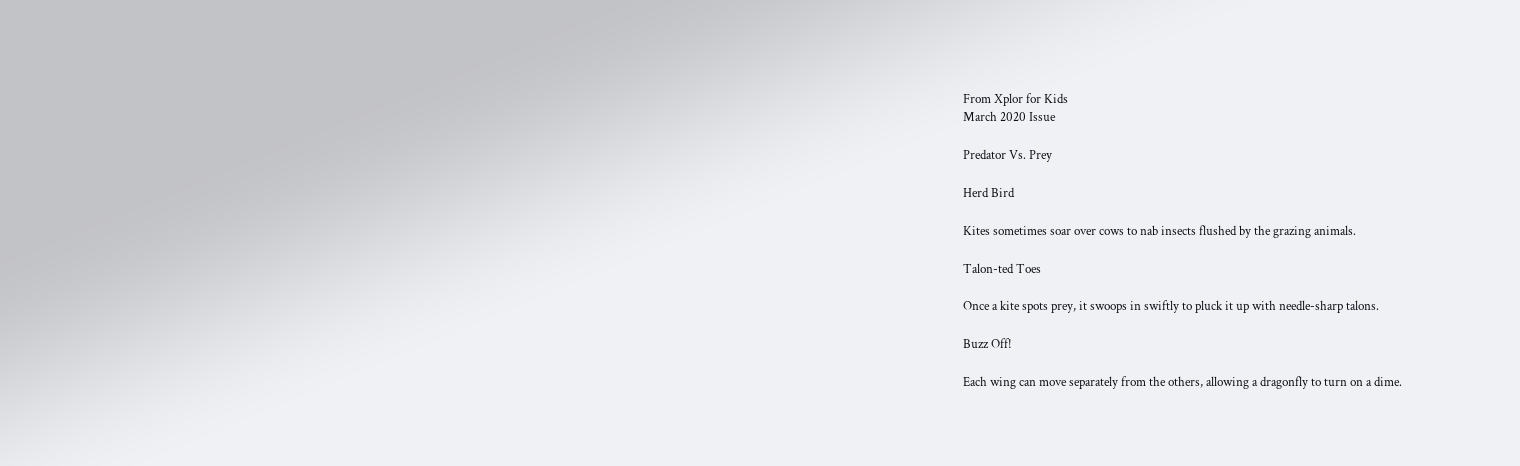From Xplor for Kids
March 2020 Issue

Predator Vs. Prey

Herd Bird

Kites sometimes soar over cows to nab insects flushed by the grazing animals.

Talon-ted Toes

Once a kite spots prey, it swoops in swiftly to pluck it up with needle-sharp talons.

Buzz Off!

Each wing can move separately from the others, allowing a dragonfly to turn on a dime.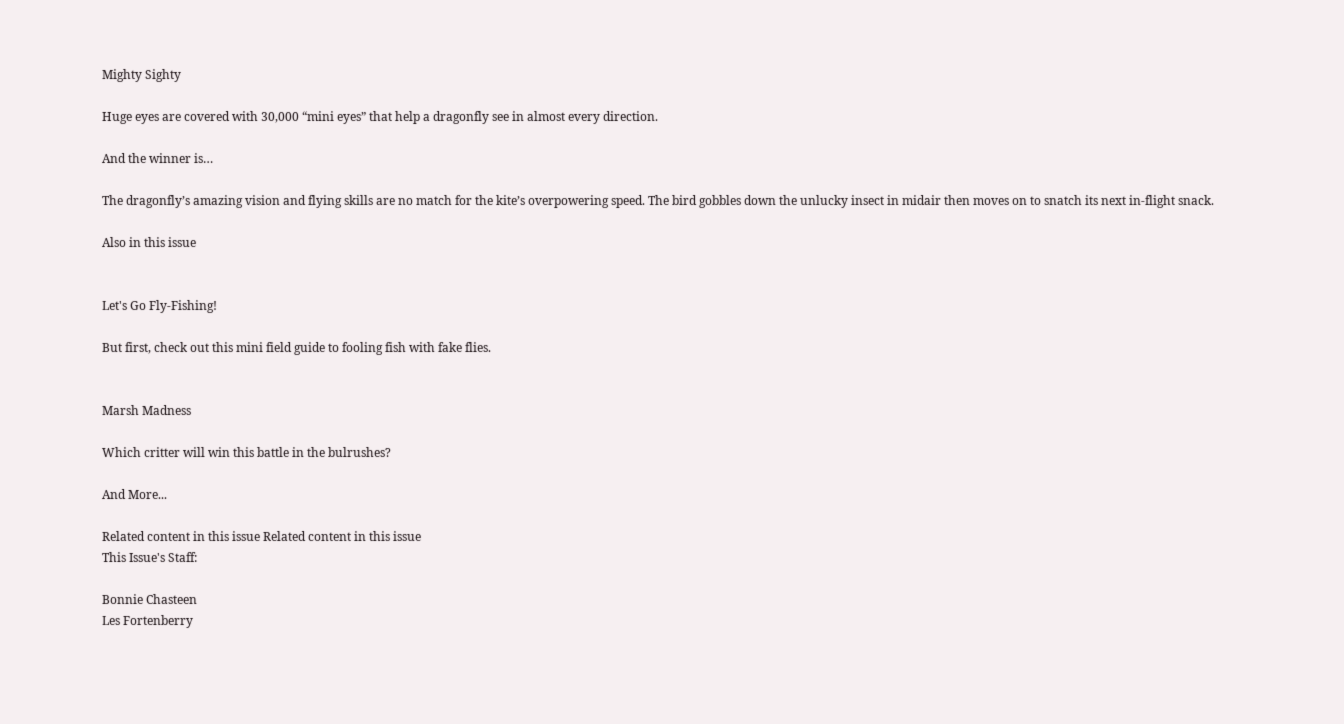Mighty Sighty

Huge eyes are covered with 30,000 “mini eyes” that help a dragonfly see in almost every direction.

And the winner is…

The dragonfly’s amazing vision and flying skills are no match for the kite’s overpowering speed. The bird gobbles down the unlucky insect in midair then moves on to snatch its next in-flight snack.

Also in this issue


Let's Go Fly-Fishing!

But first, check out this mini field guide to fooling fish with fake flies.


Marsh Madness

Which critter will win this battle in the bulrushes?

And More...

Related content in this issue Related content in this issue
This Issue's Staff:

Bonnie Chasteen
Les Fortenberry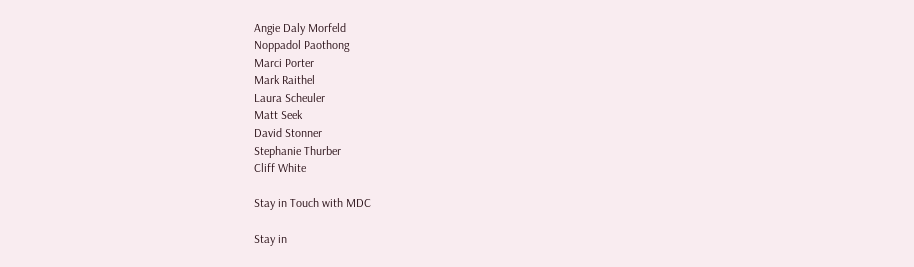Angie Daly Morfeld
Noppadol Paothong
Marci Porter
Mark Raithel
Laura Scheuler
Matt Seek
David Stonner
Stephanie Thurber
Cliff White

Stay in Touch with MDC

Stay in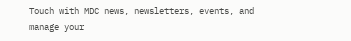Touch with MDC news, newsletters, events, and manage your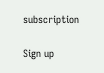subscription

Sign up